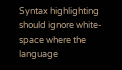Syntax highlighting should ignore white-space where the language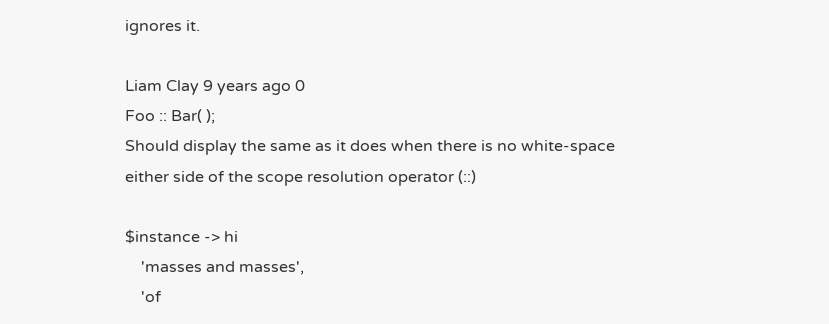ignores it.

Liam Clay 9 years ago 0
Foo :: Bar( );
Should display the same as it does when there is no white-space either side of the scope resolution operator (::)

$instance -> hi
    'masses and masses',
    'of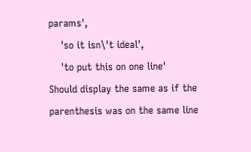params',
    'so it isn\'t ideal',
    'to put this on one line'
Should display the same as if the parenthesis was on the same line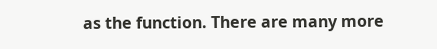as the function. There are many more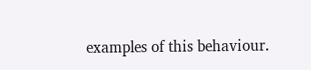examples of this behaviour.